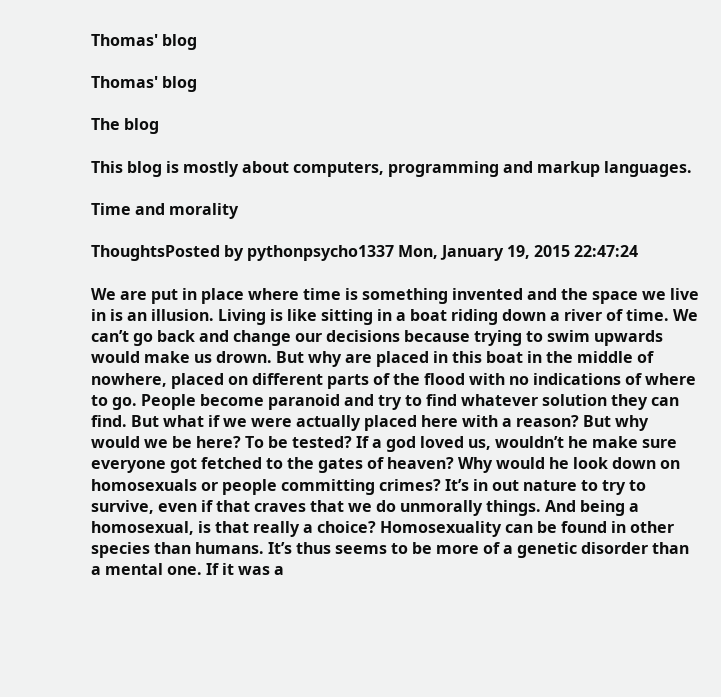Thomas' blog

Thomas' blog

The blog

This blog is mostly about computers, programming and markup languages.

Time and morality

ThoughtsPosted by pythonpsycho1337 Mon, January 19, 2015 22:47:24

We are put in place where time is something invented and the space we live in is an illusion. Living is like sitting in a boat riding down a river of time. We can’t go back and change our decisions because trying to swim upwards would make us drown. But why are placed in this boat in the middle of nowhere, placed on different parts of the flood with no indications of where to go. People become paranoid and try to find whatever solution they can find. But what if we were actually placed here with a reason? But why would we be here? To be tested? If a god loved us, wouldn’t he make sure everyone got fetched to the gates of heaven? Why would he look down on homosexuals or people committing crimes? It’s in out nature to try to survive, even if that craves that we do unmorally things. And being a homosexual, is that really a choice? Homosexuality can be found in other species than humans. It’s thus seems to be more of a genetic disorder than a mental one. If it was a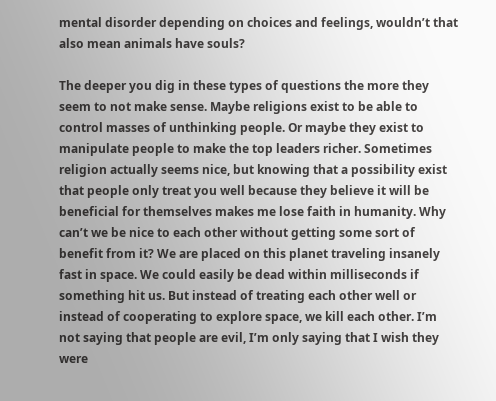mental disorder depending on choices and feelings, wouldn’t that also mean animals have souls?

The deeper you dig in these types of questions the more they seem to not make sense. Maybe religions exist to be able to control masses of unthinking people. Or maybe they exist to manipulate people to make the top leaders richer. Sometimes religion actually seems nice, but knowing that a possibility exist that people only treat you well because they believe it will be beneficial for themselves makes me lose faith in humanity. Why can’t we be nice to each other without getting some sort of benefit from it? We are placed on this planet traveling insanely fast in space. We could easily be dead within milliseconds if something hit us. But instead of treating each other well or instead of cooperating to explore space, we kill each other. I’m not saying that people are evil, I’m only saying that I wish they were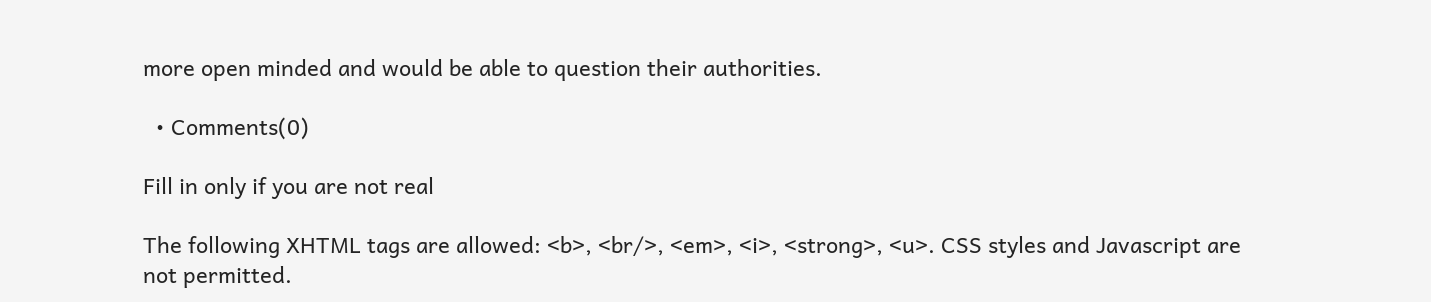more open minded and would be able to question their authorities.

  • Comments(0)

Fill in only if you are not real

The following XHTML tags are allowed: <b>, <br/>, <em>, <i>, <strong>, <u>. CSS styles and Javascript are not permitted.